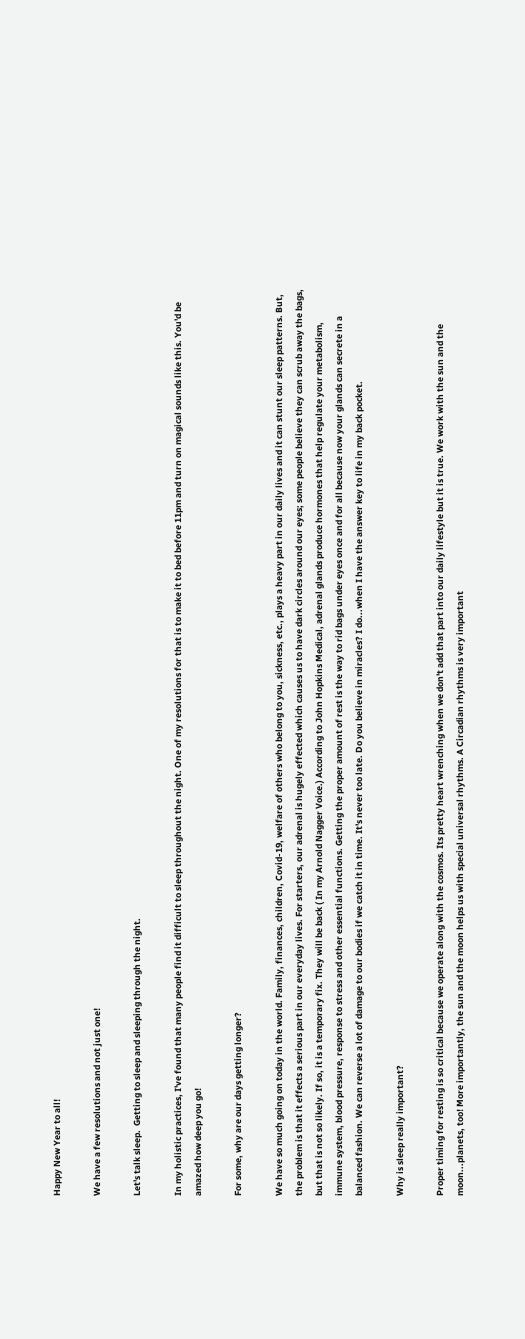Happy New Year to all!

We have a few resolutions and not just one!

Let's talk sleep.  Getting to sleep and sleeping through the night.

In my holistic practices, I've found that many people find it difficult to sleep throughout the night. One of my resolutions for that is to make it to bed before 11pm and turn on magical sounds like this. You'd be amazed how deep you go!

For some, why are our days getting longer?

We have so much going on today in the world. Family, finances, children, Covid-19, welfare of others who belong to you, sickness, etc., plays a heavy part in our daily lives and it can stunt our sleep patterns. But, the problem is that it effects a serious part in our everyday lives. For starters, our adrenal is hugely effected which causes us to have dark circles around our eyes; some people believe they can scrub away the bags, but that is not so likely. If so, it is a temporary fix. They will be back ( In my Arnold Nagger Voice.) According to John Hopkins Medical, adrenal glands produce hormones that help regulate your metabolism, immune system, blood pressure, response to stress and other essential functions. Getting the proper amount of rest is the way to rid bags under eyes once and for all because now your glands can secrete in a balanced fashion. We can reverse a lot of damage to our bodies if we catch it in time. It's never too late. Do you believe in miracles? I do...when I have the answer key to life in my back pocket.

Why is sleep really important?

Proper timing for resting is so critical because we operate along with the cosmos. Its pretty heart wrenching when we don't add that part into our daily lifestyle but it is true. We work with the sun and the moon...planets, too! More importantly, the sun and the moon helps us with special universal rhythms. A Circadian rhythms is very important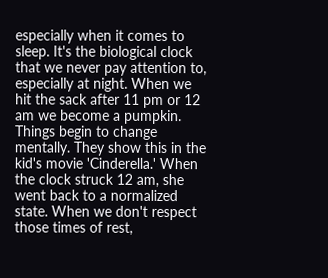especially when it comes to sleep. It's the biological clock that we never pay attention to, especially at night. When we hit the sack after 11 pm or 12 am we become a pumpkin. Things begin to change mentally. They show this in the kid's movie 'Cinderella.' When the clock struck 12 am, she went back to a normalized state. When we don't respect those times of rest,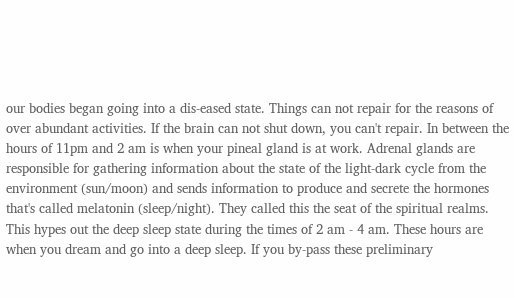our bodies began going into a dis-eased state. Things can not repair for the reasons of over abundant activities. If the brain can not shut down, you can't repair. In between the hours of 11pm and 2 am is when your pineal gland is at work. Adrenal glands are responsible for gathering information about the state of the light-dark cycle from the environment (sun/moon) and sends information to produce and secrete the hormones that's called melatonin (sleep/night). They called this the seat of the spiritual realms. This hypes out the deep sleep state during the times of 2 am - 4 am. These hours are when you dream and go into a deep sleep. If you by-pass these preliminary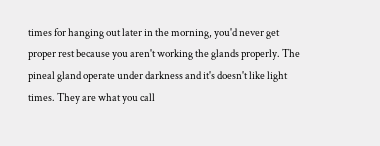times for hanging out later in the morning, you'd never get proper rest because you aren't working the glands properly. The pineal gland operate under darkness and it's doesn't like light times. They are what you call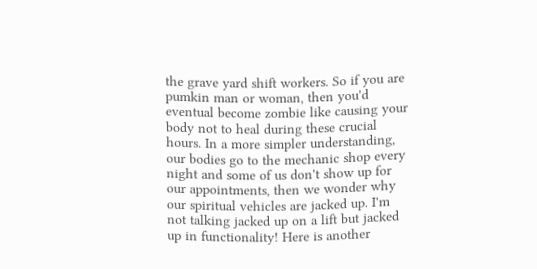the grave yard shift workers. So if you are pumkin man or woman, then you'd eventual become zombie like causing your body not to heal during these crucial hours. In a more simpler understanding, our bodies go to the mechanic shop every night and some of us don't show up for our appointments, then we wonder why our spiritual vehicles are jacked up. I'm not talking jacked up on a lift but jacked up in functionality! Here is another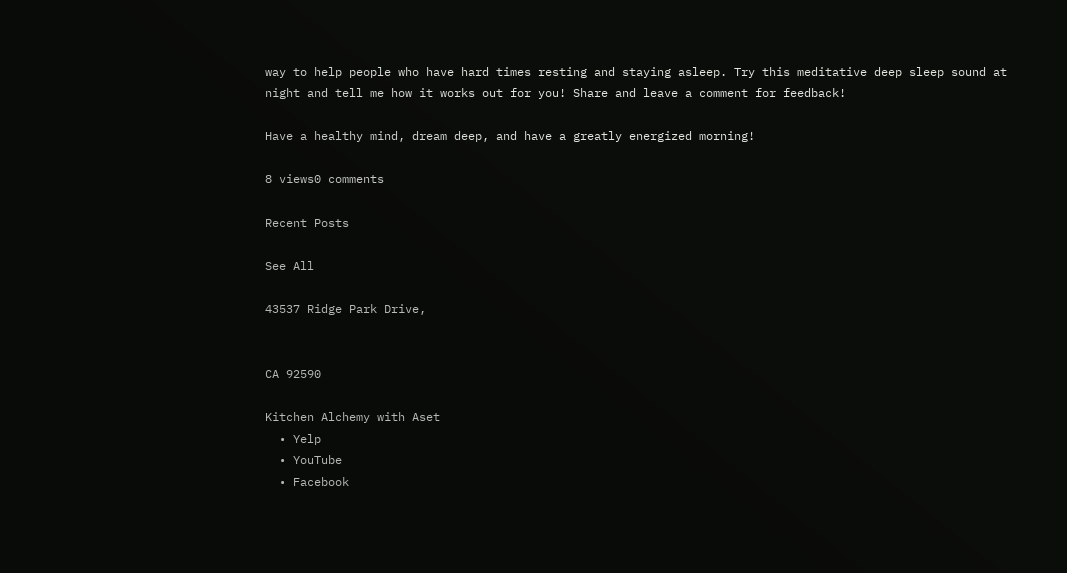way to help people who have hard times resting and staying asleep. Try this meditative deep sleep sound at night and tell me how it works out for you! Share and leave a comment for feedback!

Have a healthy mind, dream deep, and have a greatly energized morning!

8 views0 comments

Recent Posts

See All

43537 Ridge Park Drive,


CA 92590

Kitchen Alchemy with Aset
  • Yelp
  • YouTube
  • Facebook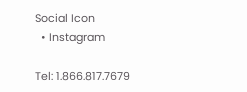Social Icon
  • Instagram

Tel: 1.866.817.7679